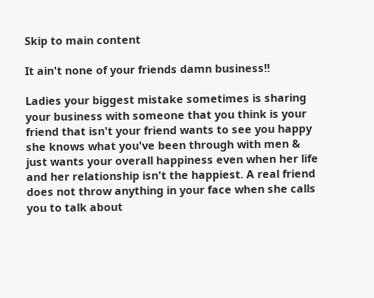Skip to main content

It ain't none of your friends damn business!!

Ladies your biggest mistake sometimes is sharing your business with someone that you think is your friend that isn't your friend wants to see you happy she knows what you've been through with men & just wants your overall happiness even when her life and her relationship isn't the happiest. A real friend does not throw anything in your face when she calls you to talk about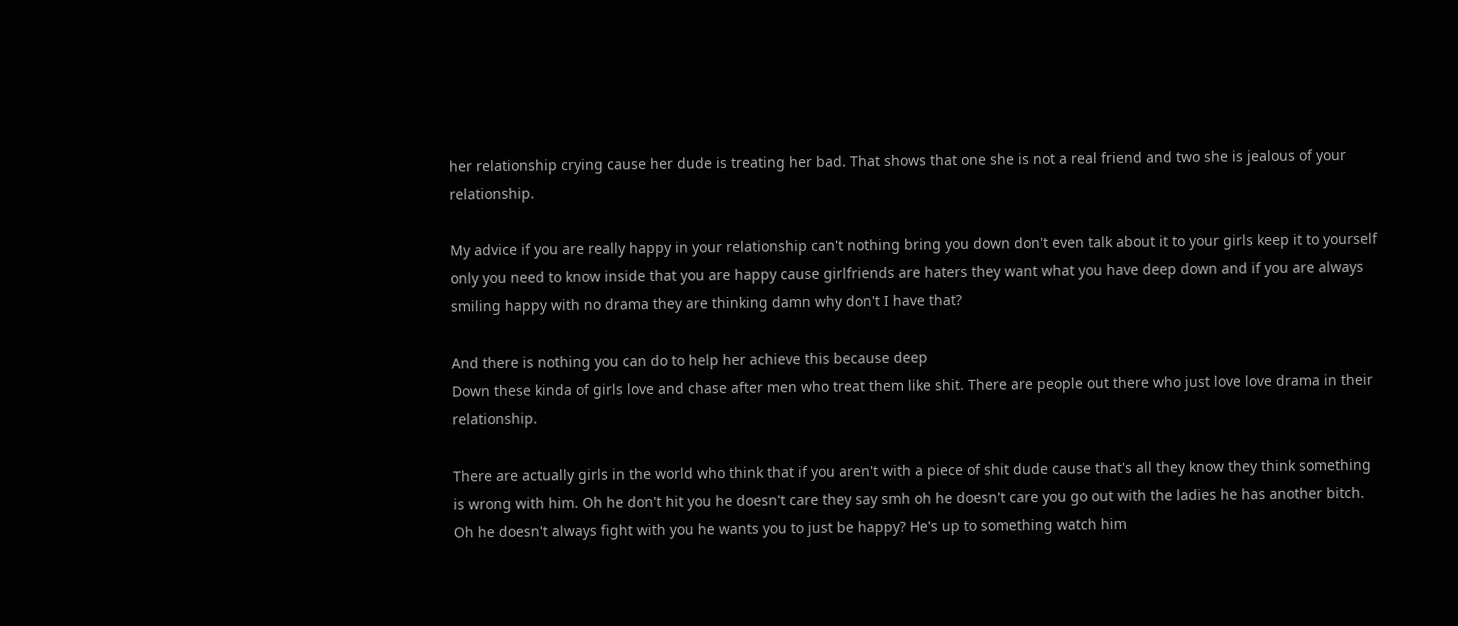her relationship crying cause her dude is treating her bad. That shows that one she is not a real friend and two she is jealous of your relationship.

My advice if you are really happy in your relationship can't nothing bring you down don't even talk about it to your girls keep it to yourself only you need to know inside that you are happy cause girlfriends are haters they want what you have deep down and if you are always smiling happy with no drama they are thinking damn why don't I have that?

And there is nothing you can do to help her achieve this because deep
Down these kinda of girls love and chase after men who treat them like shit. There are people out there who just love love drama in their relationship.

There are actually girls in the world who think that if you aren't with a piece of shit dude cause that's all they know they think something is wrong with him. Oh he don't hit you he doesn't care they say smh oh he doesn't care you go out with the ladies he has another bitch. Oh he doesn't always fight with you he wants you to just be happy? He's up to something watch him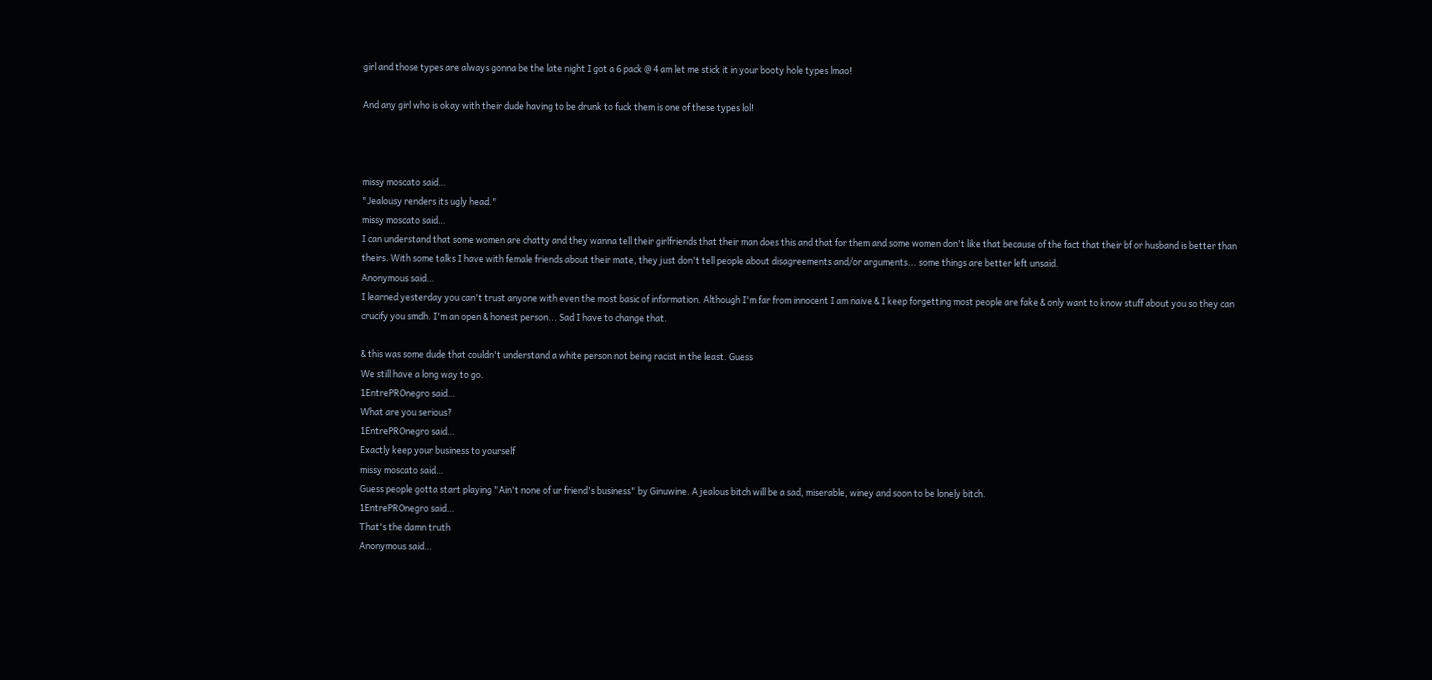girl and those types are always gonna be the late night I got a 6 pack @ 4 am let me stick it in your booty hole types lmao!

And any girl who is okay with their dude having to be drunk to fuck them is one of these types lol!



missy moscato said…
"Jealousy renders its ugly head."
missy moscato said…
I can understand that some women are chatty and they wanna tell their girlfriends that their man does this and that for them and some women don't like that because of the fact that their bf or husband is better than theirs. With some talks I have with female friends about their mate, they just don't tell people about disagreements and/or arguments... some things are better left unsaid.
Anonymous said…
I learned yesterday you can't trust anyone with even the most basic of information. Although I'm far from innocent I am naive & I keep forgetting most people are fake & only want to know stuff about you so they can crucify you smdh. I'm an open & honest person... Sad I have to change that.

& this was some dude that couldn't understand a white person not being racist in the least. Guess
We still have a long way to go.
1EntrePROnegro said…
What are you serious?
1EntrePROnegro said…
Exactly keep your business to yourself
missy moscato said…
Guess people gotta start playing "Ain't none of ur friend's business" by Ginuwine. A jealous bitch will be a sad, miserable, winey and soon to be lonely bitch.
1EntrePROnegro said…
That's the damn truth
Anonymous said…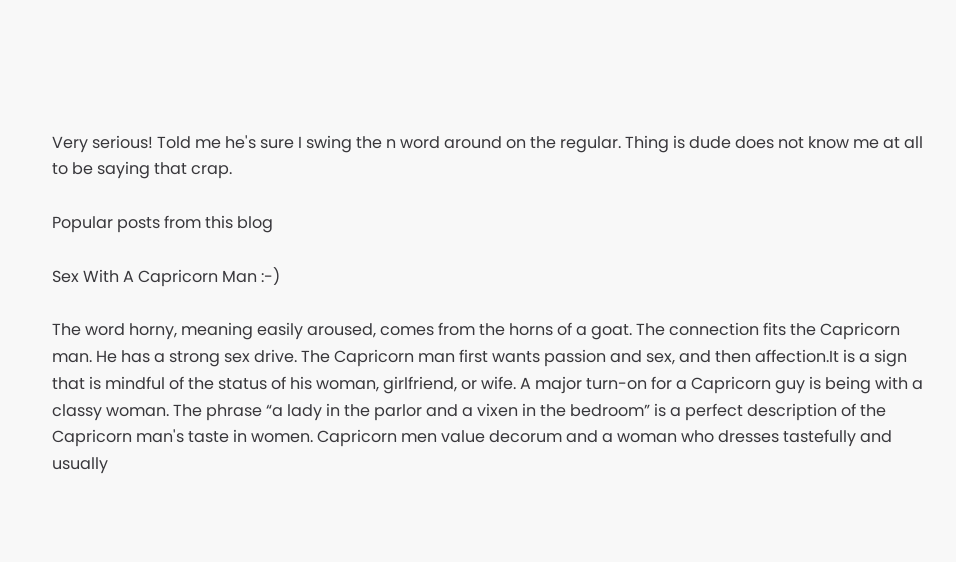Very serious! Told me he's sure I swing the n word around on the regular. Thing is dude does not know me at all to be saying that crap.

Popular posts from this blog

Sex With A Capricorn Man :-)

The word horny, meaning easily aroused, comes from the horns of a goat. The connection fits the Capricorn man. He has a strong sex drive. The Capricorn man first wants passion and sex, and then affection.It is a sign that is mindful of the status of his woman, girlfriend, or wife. A major turn-on for a Capricorn guy is being with a classy woman. The phrase “a lady in the parlor and a vixen in the bedroom” is a perfect description of the Capricorn man's taste in women. Capricorn men value decorum and a woman who dresses tastefully and usually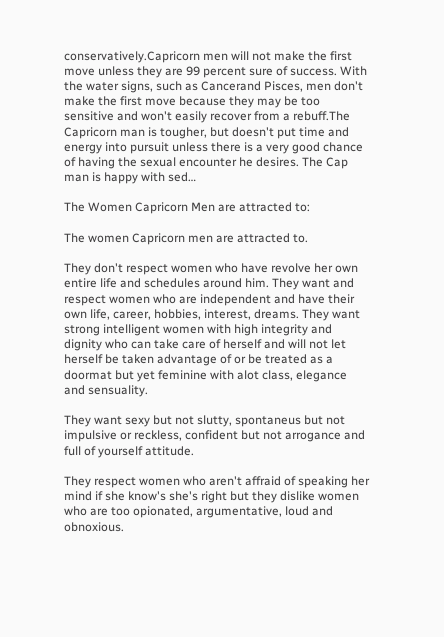conservatively.Capricorn men will not make the first move unless they are 99 percent sure of success. With the water signs, such as Cancerand Pisces, men don't make the first move because they may be too sensitive and won't easily recover from a rebuff.The Capricorn man is tougher, but doesn't put time and energy into pursuit unless there is a very good chance of having the sexual encounter he desires. The Cap man is happy with sed…

The Women Capricorn Men are attracted to:

The women Capricorn men are attracted to.

They don't respect women who have revolve her own entire life and schedules around him. They want and respect women who are independent and have their own life, career, hobbies, interest, dreams. They want strong intelligent women with high integrity and dignity who can take care of herself and will not let herself be taken advantage of or be treated as a doormat but yet feminine with alot class, elegance and sensuality.

They want sexy but not slutty, spontaneus but not impulsive or reckless, confident but not arrogance and full of yourself attitude.

They respect women who aren't affraid of speaking her mind if she know's she's right but they dislike women who are too opionated, argumentative, loud and obnoxious.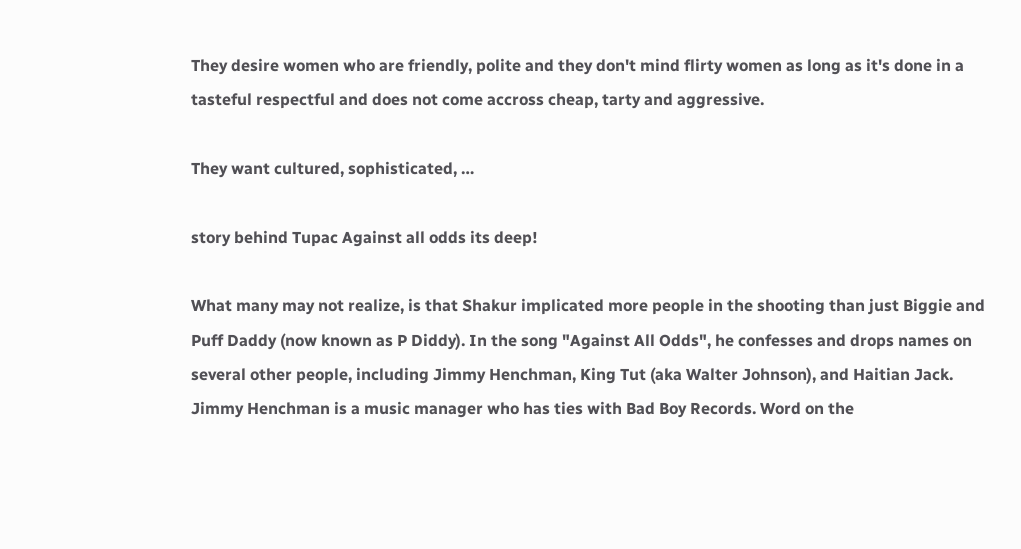They desire women who are friendly, polite and they don't mind flirty women as long as it's done in a tasteful respectful and does not come accross cheap, tarty and aggressive.

They want cultured, sophisticated, …

story behind Tupac Against all odds its deep!

What many may not realize, is that Shakur implicated more people in the shooting than just Biggie and Puff Daddy (now known as P Diddy). In the song "Against All Odds", he confesses and drops names on several other people, including Jimmy Henchman, King Tut (aka Walter Johnson), and Haitian Jack. Jimmy Henchman is a music manager who has ties with Bad Boy Records. Word on the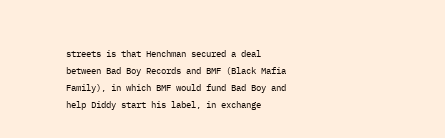streets is that Henchman secured a deal between Bad Boy Records and BMF (Black Mafia Family), in which BMF would fund Bad Boy and help Diddy start his label, in exchange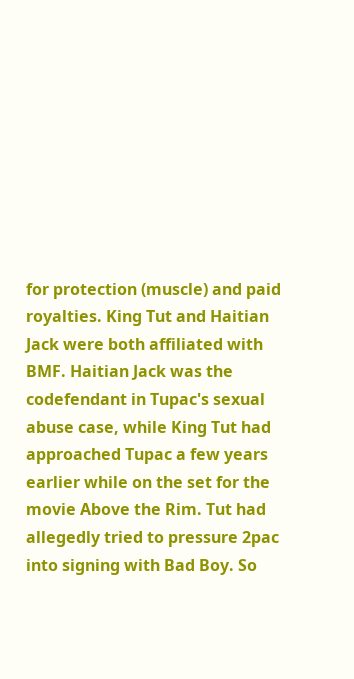for protection (muscle) and paid royalties. King Tut and Haitian Jack were both affiliated with BMF. Haitian Jack was the codefendant in Tupac's sexual abuse case, while King Tut had approached Tupac a few years earlier while on the set for the movie Above the Rim. Tut had allegedly tried to pressure 2pac into signing with Bad Boy. So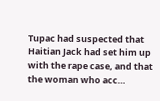Tupac had suspected that Haitian Jack had set him up with the rape case, and that the woman who acc…